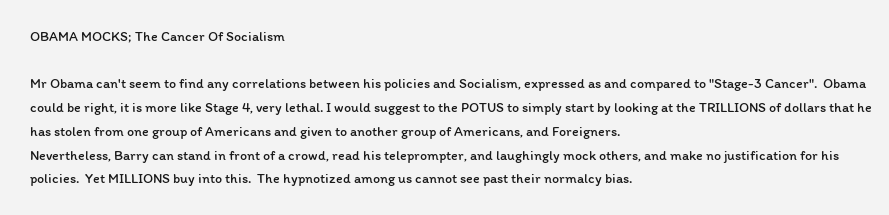OBAMA MOCKS; The Cancer Of Socialism

Mr Obama can't seem to find any correlations between his policies and Socialism, expressed as and compared to "Stage-3 Cancer".  Obama could be right, it is more like Stage 4, very lethal. I would suggest to the POTUS to simply start by looking at the TRILLIONS of dollars that he has stolen from one group of Americans and given to another group of Americans, and Foreigners.
Nevertheless, Barry can stand in front of a crowd, read his teleprompter, and laughingly mock others, and make no justification for his policies.  Yet MILLIONS buy into this.  The hypnotized among us cannot see past their normalcy bias.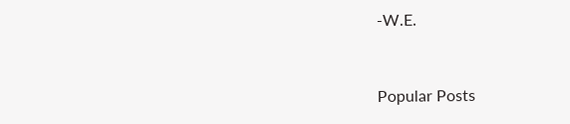-W.E.


Popular Posts